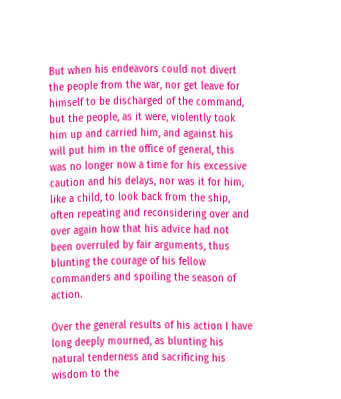But when his endeavors could not divert the people from the war, nor get leave for himself to be discharged of the command, but the people, as it were, violently took him up and carried him, and against his will put him in the office of general, this was no longer now a time for his excessive caution and his delays, nor was it for him, like a child, to look back from the ship, often repeating and reconsidering over and over again how that his advice had not been overruled by fair arguments, thus blunting the courage of his fellow commanders and spoiling the season of action.

Over the general results of his action I have long deeply mourned, as blunting his natural tenderness and sacrificing his wisdom to the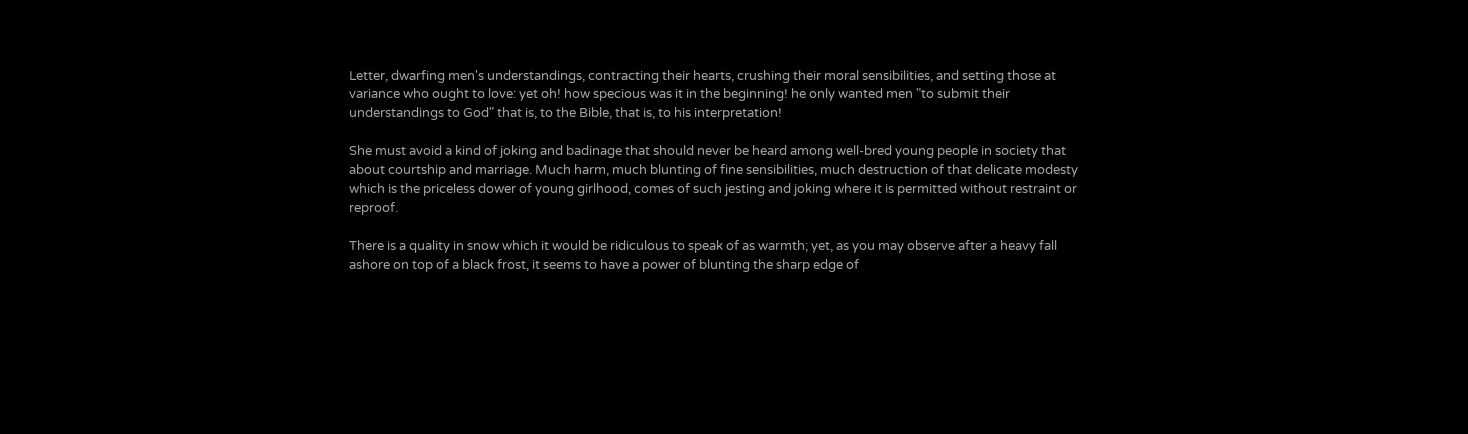Letter, dwarfing men's understandings, contracting their hearts, crushing their moral sensibilities, and setting those at variance who ought to love: yet oh! how specious was it in the beginning! he only wanted men "to submit their understandings to God" that is, to the Bible, that is, to his interpretation!

She must avoid a kind of joking and badinage that should never be heard among well-bred young people in society that about courtship and marriage. Much harm, much blunting of fine sensibilities, much destruction of that delicate modesty which is the priceless dower of young girlhood, comes of such jesting and joking where it is permitted without restraint or reproof.

There is a quality in snow which it would be ridiculous to speak of as warmth; yet, as you may observe after a heavy fall ashore on top of a black frost, it seems to have a power of blunting the sharp edge of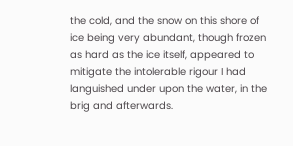the cold, and the snow on this shore of ice being very abundant, though frozen as hard as the ice itself, appeared to mitigate the intolerable rigour I had languished under upon the water, in the brig and afterwards.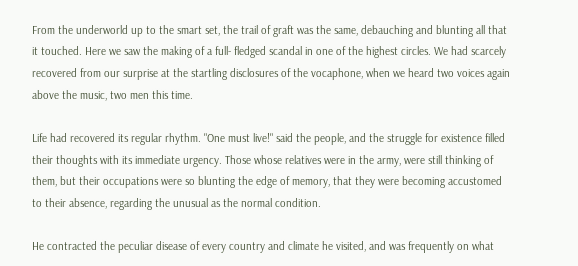From the underworld up to the smart set, the trail of graft was the same, debauching and blunting all that it touched. Here we saw the making of a full- fledged scandal in one of the highest circles. We had scarcely recovered from our surprise at the startling disclosures of the vocaphone, when we heard two voices again above the music, two men this time.

Life had recovered its regular rhythm. "One must live!" said the people, and the struggle for existence filled their thoughts with its immediate urgency. Those whose relatives were in the army, were still thinking of them, but their occupations were so blunting the edge of memory, that they were becoming accustomed to their absence, regarding the unusual as the normal condition.

He contracted the peculiar disease of every country and climate he visited, and was frequently on what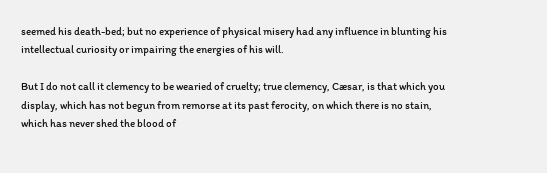seemed his death-bed; but no experience of physical misery had any influence in blunting his intellectual curiosity or impairing the energies of his will.

But I do not call it clemency to be wearied of cruelty; true clemency, Cæsar, is that which you display, which has not begun from remorse at its past ferocity, on which there is no stain, which has never shed the blood of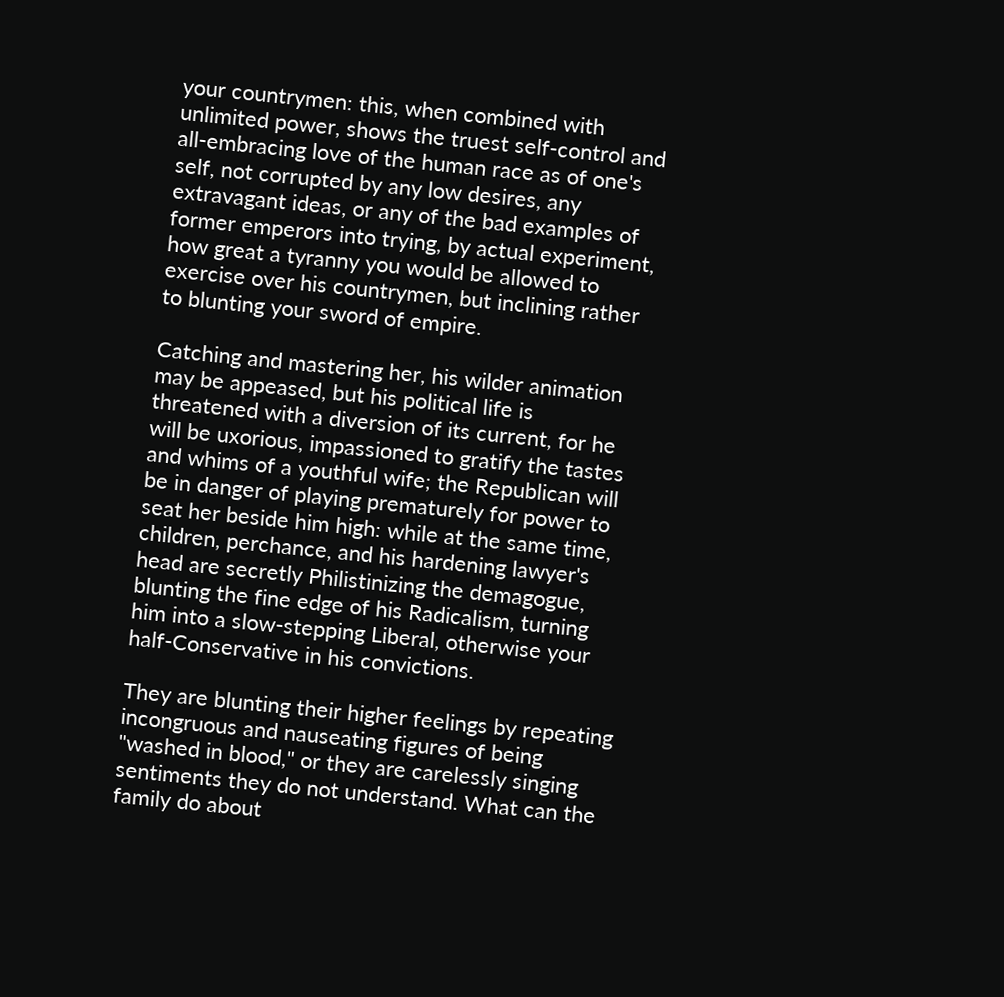your countrymen: this, when combined with unlimited power, shows the truest self-control and all-embracing love of the human race as of one's self, not corrupted by any low desires, any extravagant ideas, or any of the bad examples of former emperors into trying, by actual experiment, how great a tyranny you would be allowed to exercise over his countrymen, but inclining rather to blunting your sword of empire.

Catching and mastering her, his wilder animation may be appeased, but his political life is threatened with a diversion of its current, for he will be uxorious, impassioned to gratify the tastes and whims of a youthful wife; the Republican will be in danger of playing prematurely for power to seat her beside him high: while at the same time, children, perchance, and his hardening lawyer's head are secretly Philistinizing the demagogue, blunting the fine edge of his Radicalism, turning him into a slow-stepping Liberal, otherwise your half-Conservative in his convictions.

They are blunting their higher feelings by repeating incongruous and nauseating figures of being "washed in blood," or they are carelessly singing sentiments they do not understand. What can the family do about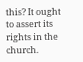this? It ought to assert its rights in the church.